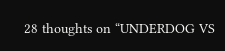28 thoughts on “UNDERDOG VS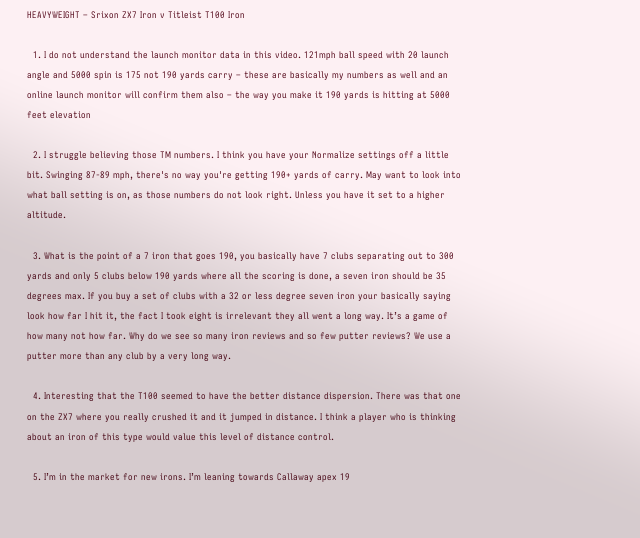HEAVYWEIGHT – Srixon ZX7 Iron v Titleist T100 Iron

  1. I do not understand the launch monitor data in this video. 121mph ball speed with 20 launch angle and 5000 spin is 175 not 190 yards carry – these are basically my numbers as well and an online launch monitor will confirm them also – the way you make it 190 yards is hitting at 5000 feet elevation

  2. I struggle believing those TM numbers. I think you have your Normalize settings off a little bit. Swinging 87-89 mph, there's no way you're getting 190+ yards of carry. May want to look into what ball setting is on, as those numbers do not look right. Unless you have it set to a higher altitude.

  3. What is the point of a 7 iron that goes 190, you basically have 7 clubs separating out to 300 yards and only 5 clubs below 190 yards where all the scoring is done, a seven iron should be 35 degrees max. If you buy a set of clubs with a 32 or less degree seven iron your basically saying look how far I hit it, the fact I took eight is irrelevant they all went a long way. It’s a game of how many not how far. Why do we see so many iron reviews and so few putter reviews? We use a putter more than any club by a very long way.

  4. Interesting that the T100 seemed to have the better distance dispersion. There was that one on the ZX7 where you really crushed it and it jumped in distance. I think a player who is thinking about an iron of this type would value this level of distance control.

  5. I’m in the market for new irons. I’m leaning towards Callaway apex 19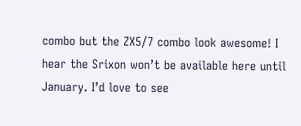combo but the ZX5/7 combo look awesome! I hear the Srixon won’t be available here until January. I’d love to see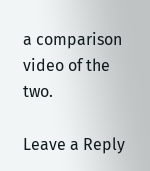a comparison video of the two.

Leave a Reply